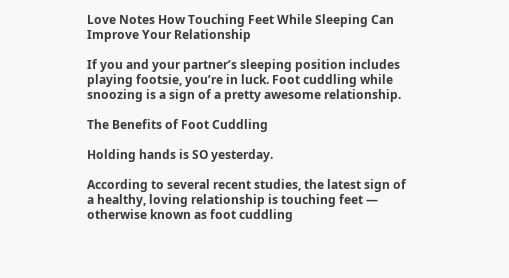Love Notes How Touching Feet While Sleeping Can Improve Your Relationship

If you and your partner’s sleeping position includes playing footsie, you’re in luck. Foot cuddling while snoozing is a sign of a pretty awesome relationship.

The Benefits of Foot Cuddling

Holding hands is SO yesterday.

According to several recent studies, the latest sign of a healthy, loving relationship is touching feet — otherwise known as foot cuddling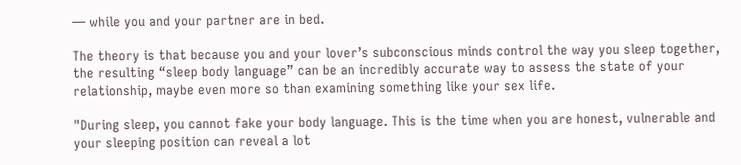— while you and your partner are in bed.

The theory is that because you and your lover’s subconscious minds control the way you sleep together, the resulting “sleep body language” can be an incredibly accurate way to assess the state of your relationship, maybe even more so than examining something like your sex life.

"During sleep, you cannot fake your body language. This is the time when you are honest, vulnerable and your sleeping position can reveal a lot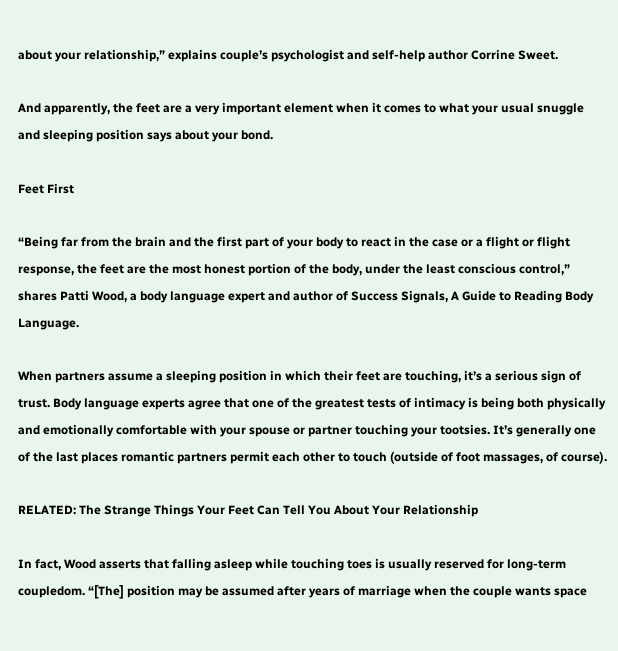about your relationship,” explains couple’s psychologist and self-help author Corrine Sweet.

And apparently, the feet are a very important element when it comes to what your usual snuggle and sleeping position says about your bond.

Feet First

“Being far from the brain and the first part of your body to react in the case or a flight or flight response, the feet are the most honest portion of the body, under the least conscious control,” shares Patti Wood, a body language expert and author of Success Signals, A Guide to Reading Body Language.

When partners assume a sleeping position in which their feet are touching, it’s a serious sign of trust. Body language experts agree that one of the greatest tests of intimacy is being both physically and emotionally comfortable with your spouse or partner touching your tootsies. It’s generally one of the last places romantic partners permit each other to touch (outside of foot massages, of course).

RELATED: The Strange Things Your Feet Can Tell You About Your Relationship

In fact, Wood asserts that falling asleep while touching toes is usually reserved for long-term coupledom. “[The] position may be assumed after years of marriage when the couple wants space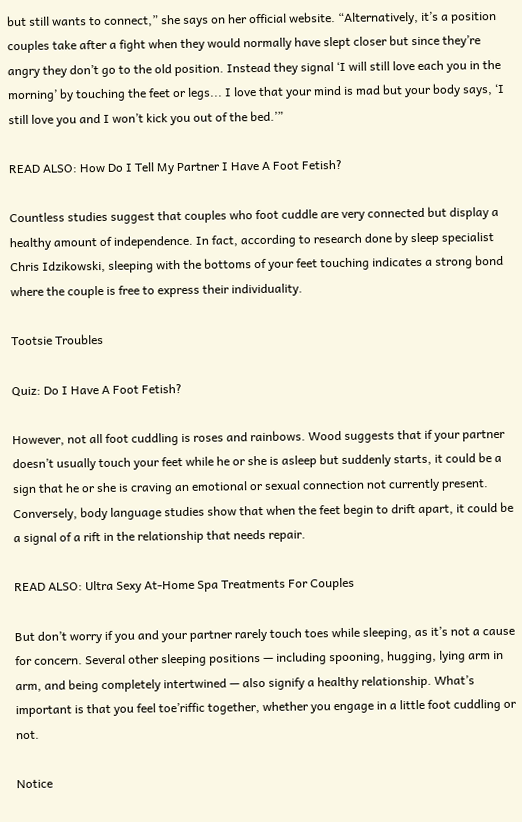but still wants to connect,” she says on her official website. “Alternatively, it’s a position couples take after a fight when they would normally have slept closer but since they’re angry they don’t go to the old position. Instead they signal ‘I will still love each you in the morning’ by touching the feet or legs... I love that your mind is mad but your body says, ‘I still love you and I won’t kick you out of the bed.’”

READ ALSO: How Do I Tell My Partner I Have A Foot Fetish?

Countless studies suggest that couples who foot cuddle are very connected but display a healthy amount of independence. In fact, according to research done by sleep specialist Chris Idzikowski, sleeping with the bottoms of your feet touching indicates a strong bond where the couple is free to express their individuality.

Tootsie Troubles

Quiz: Do I Have A Foot Fetish?

However, not all foot cuddling is roses and rainbows. Wood suggests that if your partner doesn’t usually touch your feet while he or she is asleep but suddenly starts, it could be a sign that he or she is craving an emotional or sexual connection not currently present. Conversely, body language studies show that when the feet begin to drift apart, it could be a signal of a rift in the relationship that needs repair.

READ ALSO: Ultra Sexy At-Home Spa Treatments For Couples

But don’t worry if you and your partner rarely touch toes while sleeping, as it’s not a cause for concern. Several other sleeping positions — including spooning, hugging, lying arm in arm, and being completely intertwined — also signify a healthy relationship. What’s important is that you feel toe’riffic together, whether you engage in a little foot cuddling or not.

Notice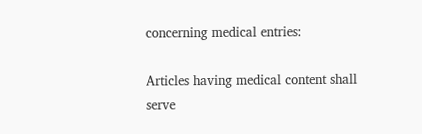concerning medical entries:

Articles having medical content shall serve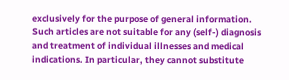exclusively for the purpose of general information. Such articles are not suitable for any (self-) diagnosis and treatment of individual illnesses and medical indications. In particular, they cannot substitute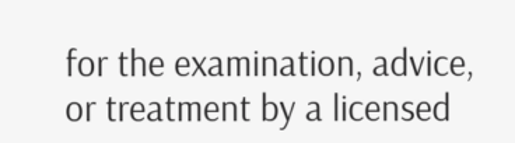for the examination, advice, or treatment by a licensed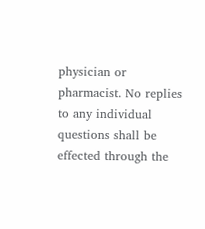physician or pharmacist. No replies to any individual questions shall be effected through the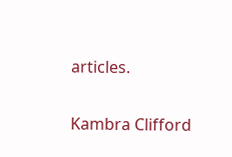articles.

Kambra Clifford